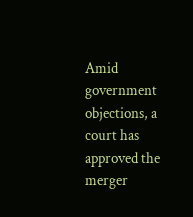Amid government objections, a court has approved the merger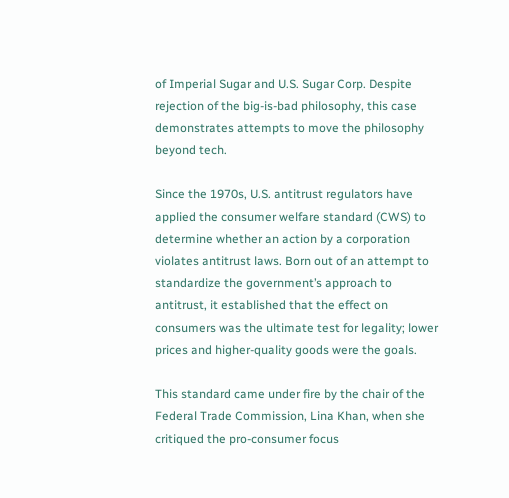of Imperial Sugar and U.S. Sugar Corp. Despite rejection of the big-is-bad philosophy, this case demonstrates attempts to move the philosophy beyond tech.

Since the 1970s, U.S. antitrust regulators have applied the consumer welfare standard (CWS) to determine whether an action by a corporation violates antitrust laws. Born out of an attempt to standardize the government’s approach to antitrust, it established that the effect on consumers was the ultimate test for legality; lower prices and higher-quality goods were the goals.

This standard came under fire by the chair of the Federal Trade Commission, Lina Khan, when she critiqued the pro-consumer focus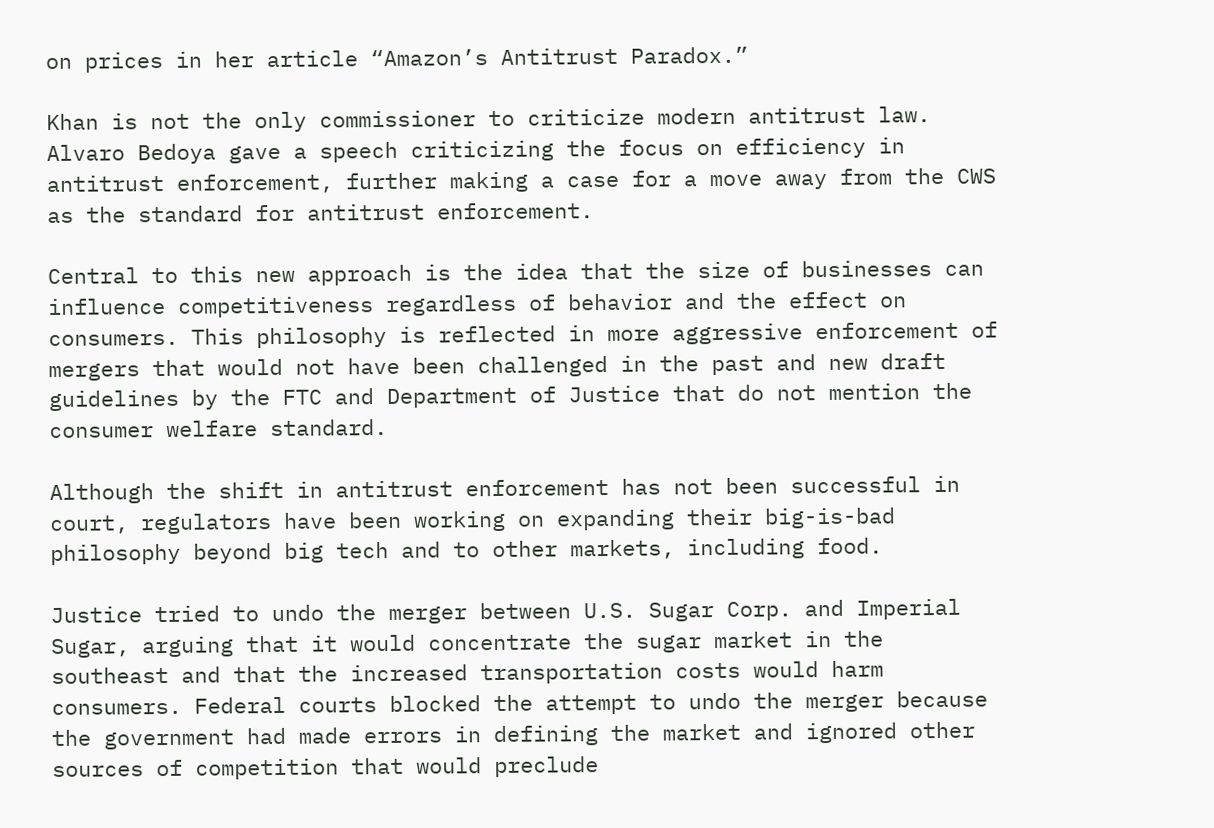on prices in her article “Amazon’s Antitrust Paradox.”

Khan is not the only commissioner to criticize modern antitrust law. Alvaro Bedoya gave a speech criticizing the focus on efficiency in antitrust enforcement, further making a case for a move away from the CWS as the standard for antitrust enforcement.

Central to this new approach is the idea that the size of businesses can influence competitiveness regardless of behavior and the effect on consumers. This philosophy is reflected in more aggressive enforcement of mergers that would not have been challenged in the past and new draft guidelines by the FTC and Department of Justice that do not mention the consumer welfare standard.

Although the shift in antitrust enforcement has not been successful in court, regulators have been working on expanding their big-is-bad philosophy beyond big tech and to other markets, including food.

Justice tried to undo the merger between U.S. Sugar Corp. and Imperial Sugar, arguing that it would concentrate the sugar market in the southeast and that the increased transportation costs would harm consumers. Federal courts blocked the attempt to undo the merger because the government had made errors in defining the market and ignored other sources of competition that would preclude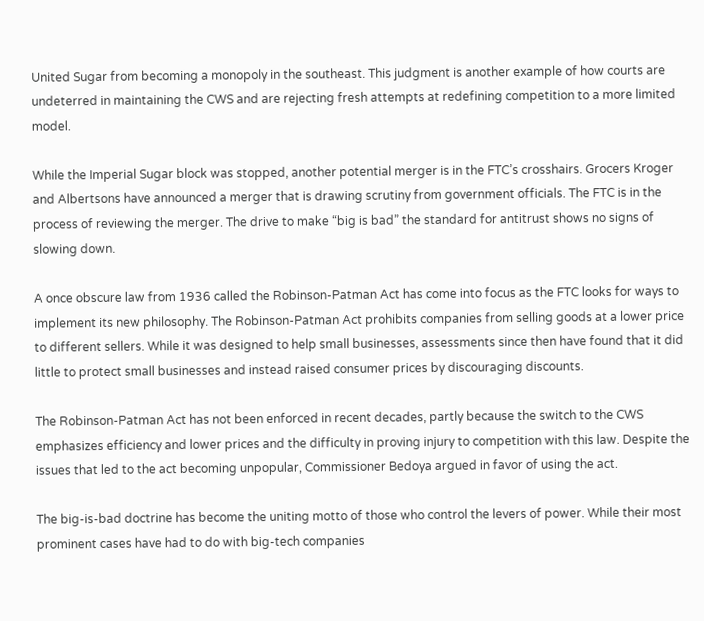United Sugar from becoming a monopoly in the southeast. This judgment is another example of how courts are undeterred in maintaining the CWS and are rejecting fresh attempts at redefining competition to a more limited model.

While the Imperial Sugar block was stopped, another potential merger is in the FTC’s crosshairs. Grocers Kroger and Albertsons have announced a merger that is drawing scrutiny from government officials. The FTC is in the process of reviewing the merger. The drive to make “big is bad” the standard for antitrust shows no signs of slowing down.

A once obscure law from 1936 called the Robinson-Patman Act has come into focus as the FTC looks for ways to implement its new philosophy. The Robinson-Patman Act prohibits companies from selling goods at a lower price to different sellers. While it was designed to help small businesses, assessments since then have found that it did little to protect small businesses and instead raised consumer prices by discouraging discounts.

The Robinson-Patman Act has not been enforced in recent decades, partly because the switch to the CWS emphasizes efficiency and lower prices and the difficulty in proving injury to competition with this law. Despite the issues that led to the act becoming unpopular, Commissioner Bedoya argued in favor of using the act.

The big-is-bad doctrine has become the uniting motto of those who control the levers of power. While their most prominent cases have had to do with big-tech companies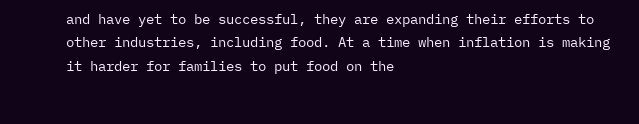and have yet to be successful, they are expanding their efforts to other industries, including food. At a time when inflation is making it harder for families to put food on the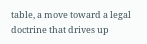table, a move toward a legal doctrine that drives up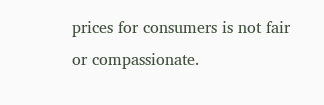prices for consumers is not fair or compassionate.